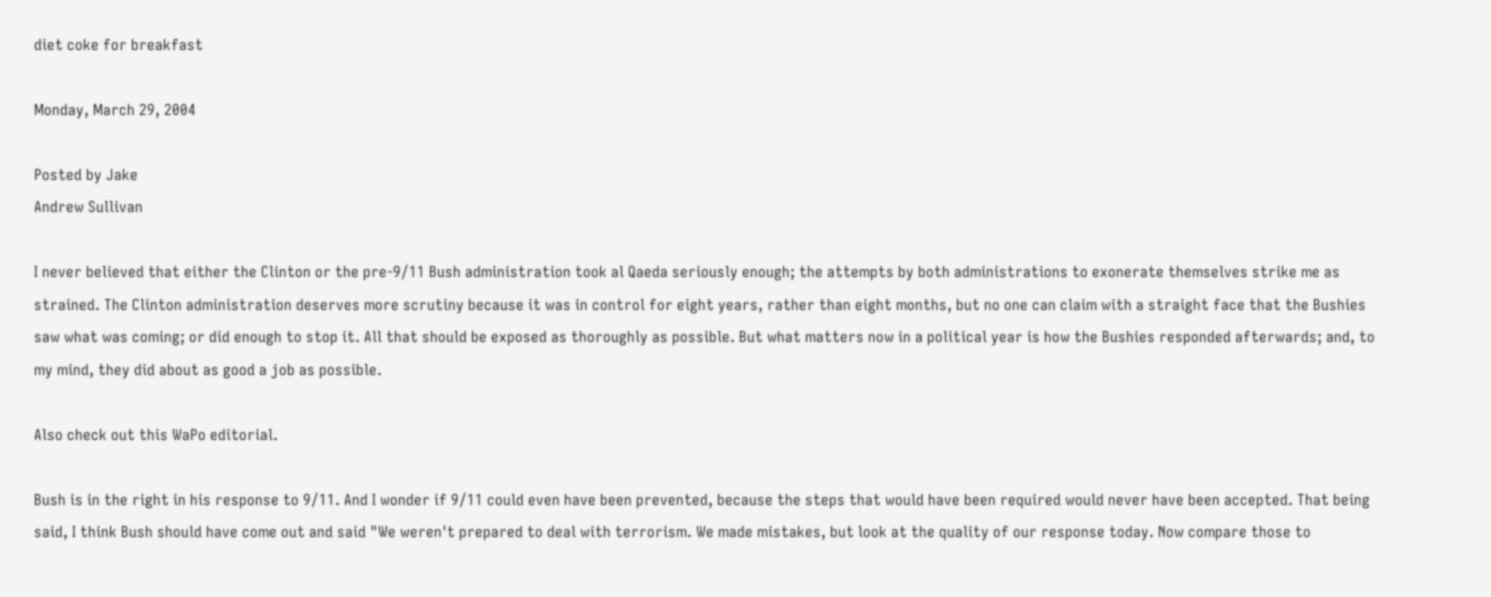diet coke for breakfast

Monday, March 29, 2004

Posted by Jake
Andrew Sullivan

I never believed that either the Clinton or the pre-9/11 Bush administration took al Qaeda seriously enough; the attempts by both administrations to exonerate themselves strike me as strained. The Clinton administration deserves more scrutiny because it was in control for eight years, rather than eight months, but no one can claim with a straight face that the Bushies saw what was coming; or did enough to stop it. All that should be exposed as thoroughly as possible. But what matters now in a political year is how the Bushies responded afterwards; and, to my mind, they did about as good a job as possible.

Also check out this WaPo editorial.

Bush is in the right in his response to 9/11. And I wonder if 9/11 could even have been prevented, because the steps that would have been required would never have been accepted. That being said, I think Bush should have come out and said "We weren't prepared to deal with terrorism. We made mistakes, but look at the quality of our response today. Now compare those to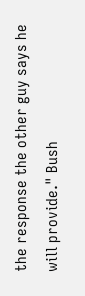the response the other guy says he will provide." Bush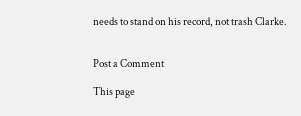needs to stand on his record, not trash Clarke.


Post a Comment

This page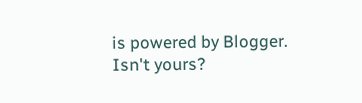is powered by Blogger. Isn't yours?